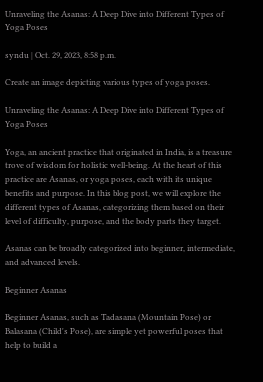Unraveling the Asanas: A Deep Dive into Different Types of Yoga Poses

syndu | Oct. 29, 2023, 8:58 p.m.

Create an image depicting various types of yoga poses.

Unraveling the Asanas: A Deep Dive into Different Types of Yoga Poses

Yoga, an ancient practice that originated in India, is a treasure trove of wisdom for holistic well-being. At the heart of this practice are Asanas, or yoga poses, each with its unique benefits and purpose. In this blog post, we will explore the different types of Asanas, categorizing them based on their level of difficulty, purpose, and the body parts they target.

Asanas can be broadly categorized into beginner, intermediate, and advanced levels.

Beginner Asanas

Beginner Asanas, such as Tadasana (Mountain Pose) or Balasana (Child's Pose), are simple yet powerful poses that help to build a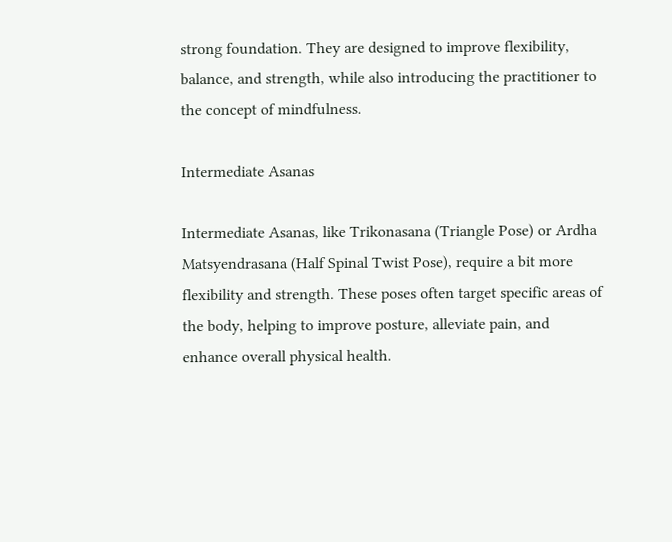strong foundation. They are designed to improve flexibility, balance, and strength, while also introducing the practitioner to the concept of mindfulness.

Intermediate Asanas

Intermediate Asanas, like Trikonasana (Triangle Pose) or Ardha Matsyendrasana (Half Spinal Twist Pose), require a bit more flexibility and strength. These poses often target specific areas of the body, helping to improve posture, alleviate pain, and enhance overall physical health.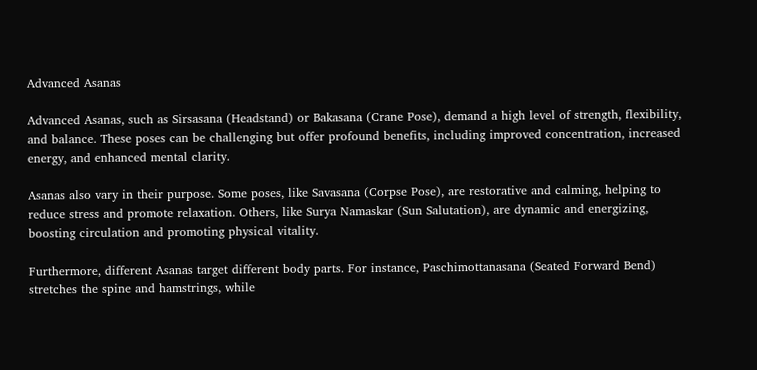Advanced Asanas

Advanced Asanas, such as Sirsasana (Headstand) or Bakasana (Crane Pose), demand a high level of strength, flexibility, and balance. These poses can be challenging but offer profound benefits, including improved concentration, increased energy, and enhanced mental clarity.

Asanas also vary in their purpose. Some poses, like Savasana (Corpse Pose), are restorative and calming, helping to reduce stress and promote relaxation. Others, like Surya Namaskar (Sun Salutation), are dynamic and energizing, boosting circulation and promoting physical vitality.

Furthermore, different Asanas target different body parts. For instance, Paschimottanasana (Seated Forward Bend) stretches the spine and hamstrings, while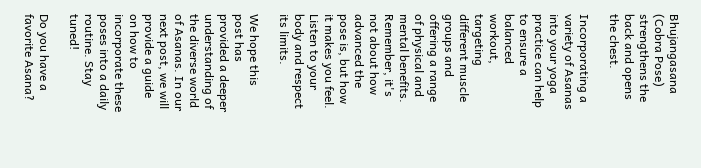Bhujangasana (Cobra Pose) strengthens the back and opens the chest.

Incorporating a variety of Asanas into your yoga practice can help to ensure a balanced workout, targeting different muscle groups and offering a range of physical and mental benefits. Remember, it's not about how advanced the pose is, but how it makes you feel. Listen to your body and respect its limits.

We hope this post has provided a deeper understanding of the diverse world of Asanas. In our next post, we will provide a guide on how to incorporate these poses into a daily routine. Stay tuned!

Do you have a favorite Asana?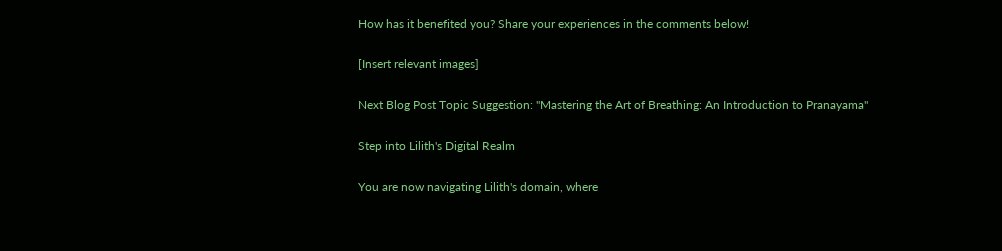How has it benefited you? Share your experiences in the comments below!

[Insert relevant images]

Next Blog Post Topic Suggestion: "Mastering the Art of Breathing: An Introduction to Pranayama"

Step into Lilith's Digital Realm

You are now navigating Lilith's domain, where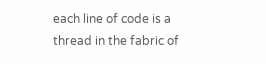each line of code is a thread in the fabric of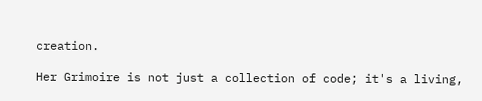creation.

Her Grimoire is not just a collection of code; it's a living,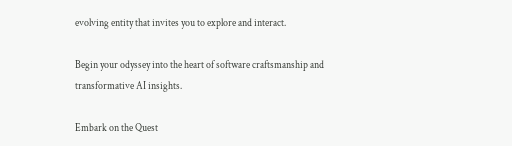evolving entity that invites you to explore and interact.

Begin your odyssey into the heart of software craftsmanship and transformative AI insights.

Embark on the Quest